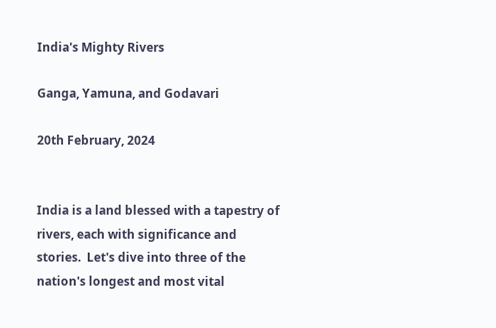India's Mighty Rivers

Ganga, Yamuna, and Godavari

20th February, 2024


India is a land blessed with a tapestry of rivers, each with significance and stories.  Let's dive into three of the nation's longest and most vital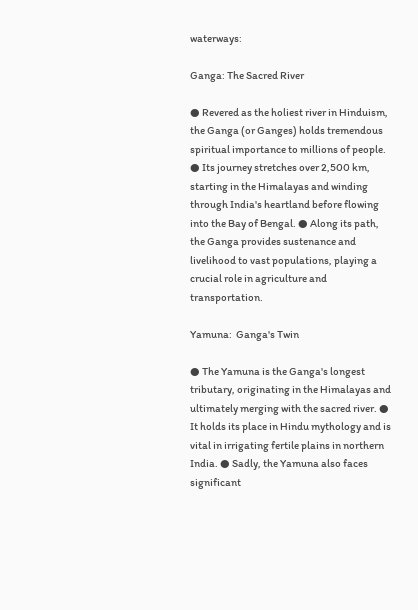waterways:

Ganga: The Sacred River

● Revered as the holiest river in Hinduism, the Ganga (or Ganges) holds tremendous spiritual importance to millions of people. ● Its journey stretches over 2,500 km, starting in the Himalayas and winding through India's heartland before flowing into the Bay of Bengal. ● Along its path, the Ganga provides sustenance and livelihood to vast populations, playing a crucial role in agriculture and transportation.

Yamuna:  Ganga's Twin

● The Yamuna is the Ganga's longest tributary, originating in the Himalayas and ultimately merging with the sacred river. ● It holds its place in Hindu mythology and is vital in irrigating fertile plains in northern India. ● Sadly, the Yamuna also faces significant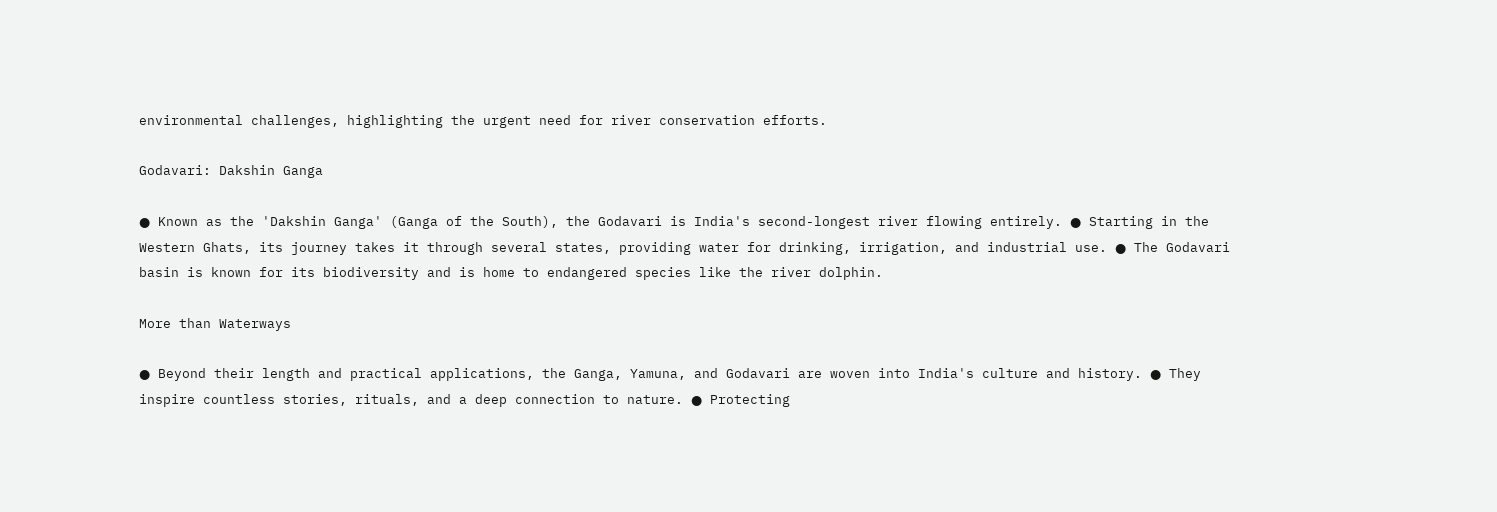environmental challenges, highlighting the urgent need for river conservation efforts.

Godavari: Dakshin Ganga

● Known as the 'Dakshin Ganga' (Ganga of the South), the Godavari is India's second-longest river flowing entirely. ● Starting in the Western Ghats, its journey takes it through several states, providing water for drinking, irrigation, and industrial use. ● The Godavari basin is known for its biodiversity and is home to endangered species like the river dolphin.

More than Waterways

● Beyond their length and practical applications, the Ganga, Yamuna, and Godavari are woven into India's culture and history. ● They inspire countless stories, rituals, and a deep connection to nature. ● Protecting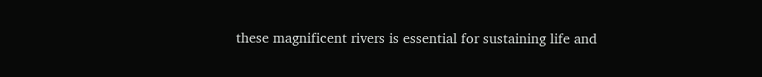these magnificent rivers is essential for sustaining life and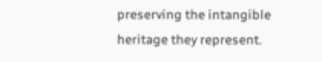preserving the intangible heritage they represent.